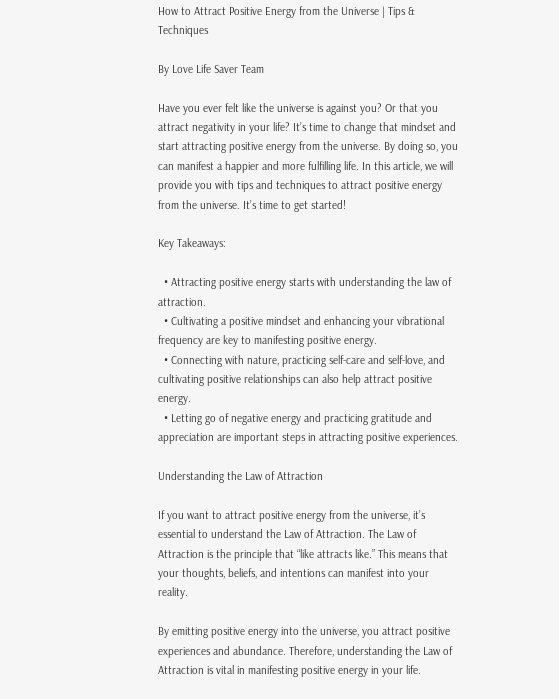How to Attract Positive Energy from the Universe | Tips & Techniques

By Love Life Saver Team

Have you ever felt like the universe is against you? Or that you attract negativity in your life? It’s time to change that mindset and start attracting positive energy from the universe. By doing so, you can manifest a happier and more fulfilling life. In this article, we will provide you with tips and techniques to attract positive energy from the universe. It’s time to get started!

Key Takeaways:

  • Attracting positive energy starts with understanding the law of attraction.
  • Cultivating a positive mindset and enhancing your vibrational frequency are key to manifesting positive energy.
  • Connecting with nature, practicing self-care and self-love, and cultivating positive relationships can also help attract positive energy.
  • Letting go of negative energy and practicing gratitude and appreciation are important steps in attracting positive experiences.

Understanding the Law of Attraction

If you want to attract positive energy from the universe, it’s essential to understand the Law of Attraction. The Law of Attraction is the principle that “like attracts like.” This means that your thoughts, beliefs, and intentions can manifest into your reality.

By emitting positive energy into the universe, you attract positive experiences and abundance. Therefore, understanding the Law of Attraction is vital in manifesting positive energy in your life.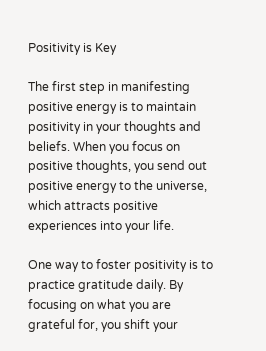Positivity is Key

The first step in manifesting positive energy is to maintain positivity in your thoughts and beliefs. When you focus on positive thoughts, you send out positive energy to the universe, which attracts positive experiences into your life.

One way to foster positivity is to practice gratitude daily. By focusing on what you are grateful for, you shift your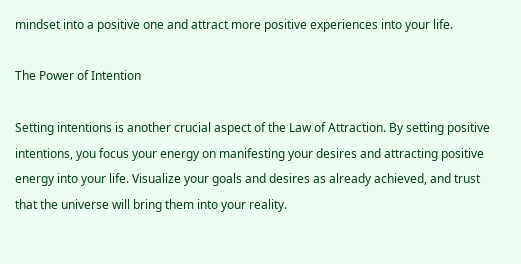mindset into a positive one and attract more positive experiences into your life.

The Power of Intention

Setting intentions is another crucial aspect of the Law of Attraction. By setting positive intentions, you focus your energy on manifesting your desires and attracting positive energy into your life. Visualize your goals and desires as already achieved, and trust that the universe will bring them into your reality.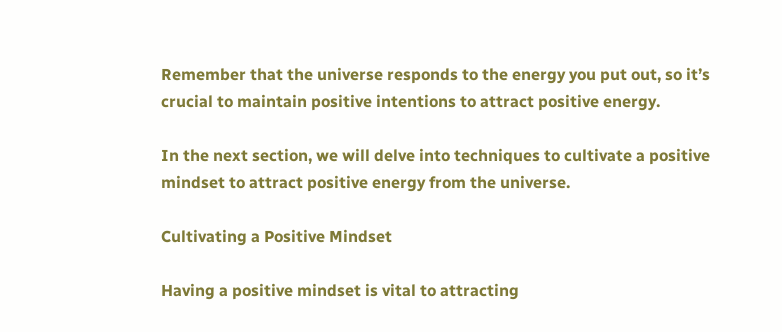Remember that the universe responds to the energy you put out, so it’s crucial to maintain positive intentions to attract positive energy.

In the next section, we will delve into techniques to cultivate a positive mindset to attract positive energy from the universe.

Cultivating a Positive Mindset

Having a positive mindset is vital to attracting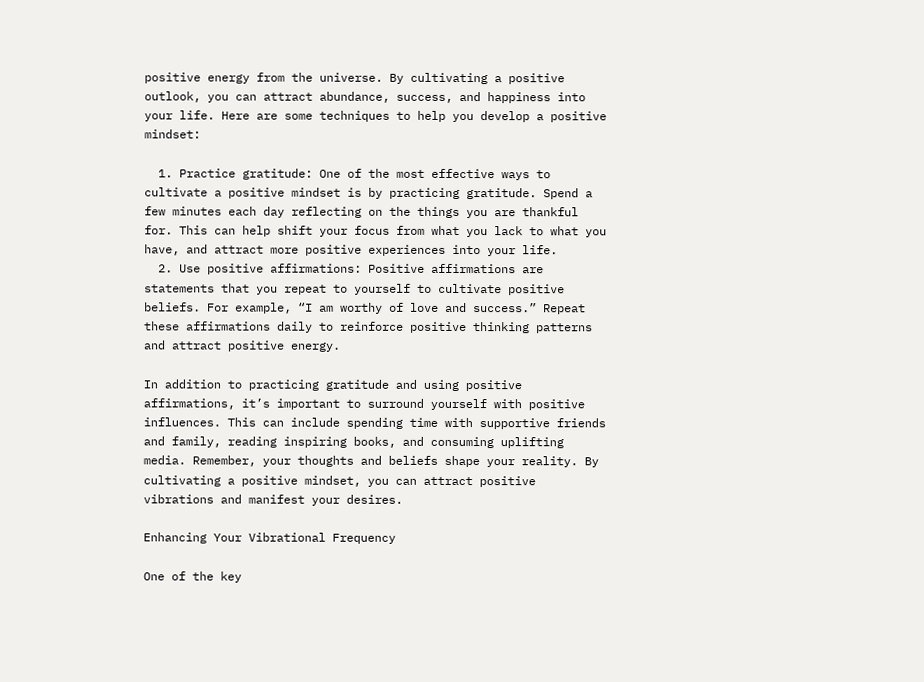positive energy from the universe. By cultivating a positive outlook, you can attract abundance, success, and happiness into your life. Here are some techniques to help you develop a positive mindset:

  1. Practice gratitude: One of the most effective ways to cultivate a positive mindset is by practicing gratitude. Spend a few minutes each day reflecting on the things you are thankful for. This can help shift your focus from what you lack to what you have, and attract more positive experiences into your life.
  2. Use positive affirmations: Positive affirmations are statements that you repeat to yourself to cultivate positive beliefs. For example, “I am worthy of love and success.” Repeat these affirmations daily to reinforce positive thinking patterns and attract positive energy.

In addition to practicing gratitude and using positive affirmations, it’s important to surround yourself with positive influences. This can include spending time with supportive friends and family, reading inspiring books, and consuming uplifting media. Remember, your thoughts and beliefs shape your reality. By cultivating a positive mindset, you can attract positive vibrations and manifest your desires.

Enhancing Your Vibrational Frequency

One of the key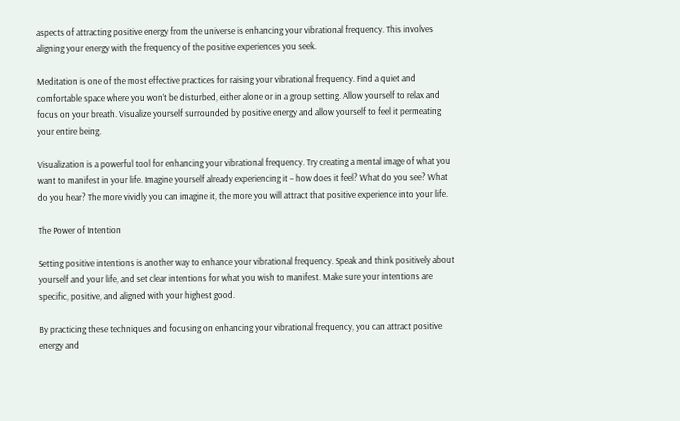aspects of attracting positive energy from the universe is enhancing your vibrational frequency. This involves aligning your energy with the frequency of the positive experiences you seek.

Meditation is one of the most effective practices for raising your vibrational frequency. Find a quiet and comfortable space where you won’t be disturbed, either alone or in a group setting. Allow yourself to relax and focus on your breath. Visualize yourself surrounded by positive energy and allow yourself to feel it permeating your entire being.

Visualization is a powerful tool for enhancing your vibrational frequency. Try creating a mental image of what you want to manifest in your life. Imagine yourself already experiencing it – how does it feel? What do you see? What do you hear? The more vividly you can imagine it, the more you will attract that positive experience into your life.

The Power of Intention

Setting positive intentions is another way to enhance your vibrational frequency. Speak and think positively about yourself and your life, and set clear intentions for what you wish to manifest. Make sure your intentions are specific, positive, and aligned with your highest good.

By practicing these techniques and focusing on enhancing your vibrational frequency, you can attract positive energy and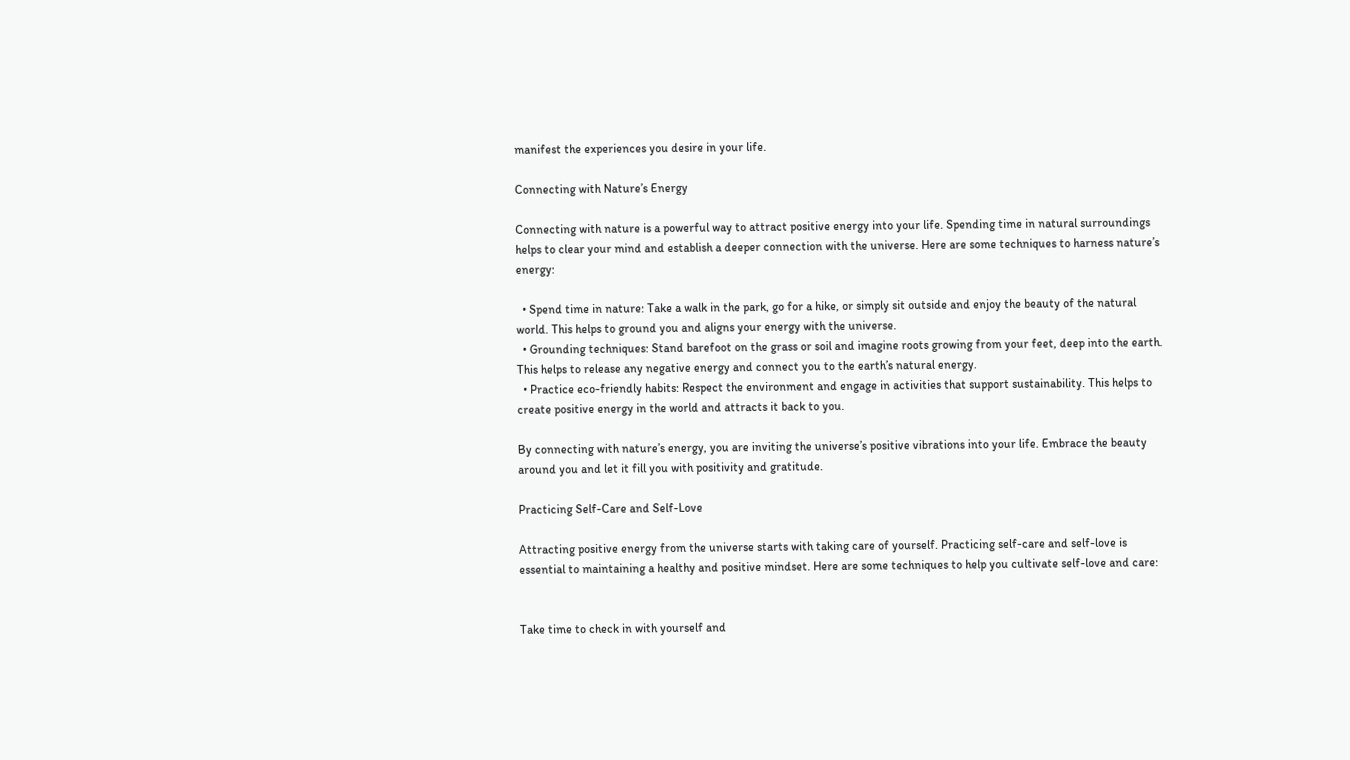manifest the experiences you desire in your life.

Connecting with Nature’s Energy

Connecting with nature is a powerful way to attract positive energy into your life. Spending time in natural surroundings helps to clear your mind and establish a deeper connection with the universe. Here are some techniques to harness nature’s energy:

  • Spend time in nature: Take a walk in the park, go for a hike, or simply sit outside and enjoy the beauty of the natural world. This helps to ground you and aligns your energy with the universe.
  • Grounding techniques: Stand barefoot on the grass or soil and imagine roots growing from your feet, deep into the earth. This helps to release any negative energy and connect you to the earth’s natural energy.
  • Practice eco-friendly habits: Respect the environment and engage in activities that support sustainability. This helps to create positive energy in the world and attracts it back to you.

By connecting with nature’s energy, you are inviting the universe’s positive vibrations into your life. Embrace the beauty around you and let it fill you with positivity and gratitude.

Practicing Self-Care and Self-Love

Attracting positive energy from the universe starts with taking care of yourself. Practicing self-care and self-love is essential to maintaining a healthy and positive mindset. Here are some techniques to help you cultivate self-love and care:


Take time to check in with yourself and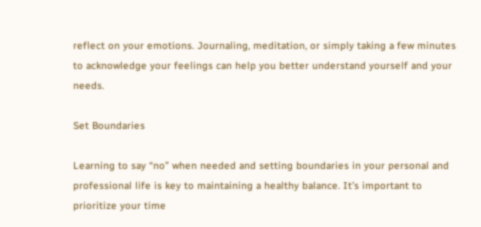reflect on your emotions. Journaling, meditation, or simply taking a few minutes to acknowledge your feelings can help you better understand yourself and your needs.

Set Boundaries

Learning to say “no” when needed and setting boundaries in your personal and professional life is key to maintaining a healthy balance. It’s important to prioritize your time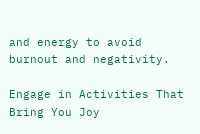and energy to avoid burnout and negativity.

Engage in Activities That Bring You Joy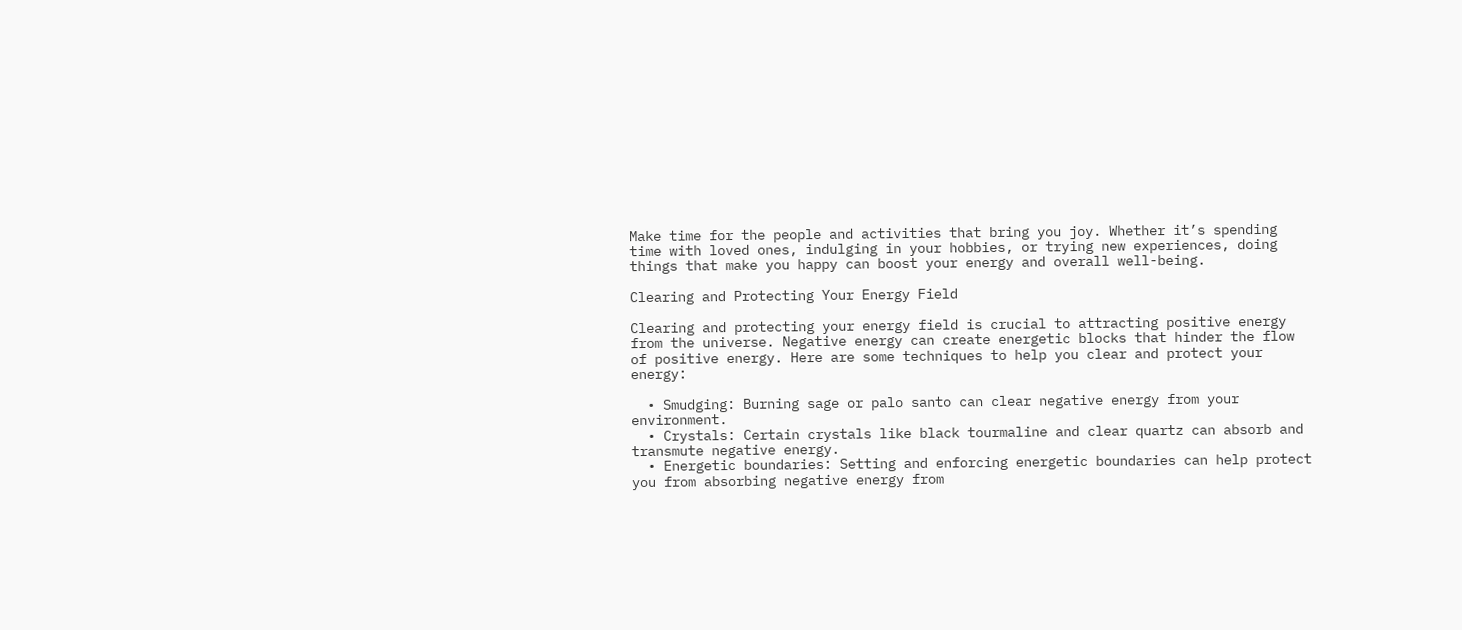Make time for the people and activities that bring you joy. Whether it’s spending time with loved ones, indulging in your hobbies, or trying new experiences, doing things that make you happy can boost your energy and overall well-being.

Clearing and Protecting Your Energy Field

Clearing and protecting your energy field is crucial to attracting positive energy from the universe. Negative energy can create energetic blocks that hinder the flow of positive energy. Here are some techniques to help you clear and protect your energy:

  • Smudging: Burning sage or palo santo can clear negative energy from your environment.
  • Crystals: Certain crystals like black tourmaline and clear quartz can absorb and transmute negative energy.
  • Energetic boundaries: Setting and enforcing energetic boundaries can help protect you from absorbing negative energy from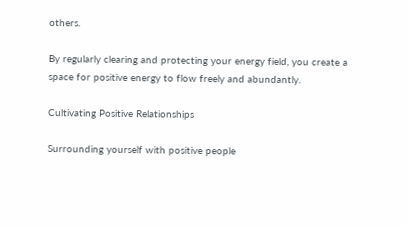others.

By regularly clearing and protecting your energy field, you create a space for positive energy to flow freely and abundantly.

Cultivating Positive Relationships

Surrounding yourself with positive people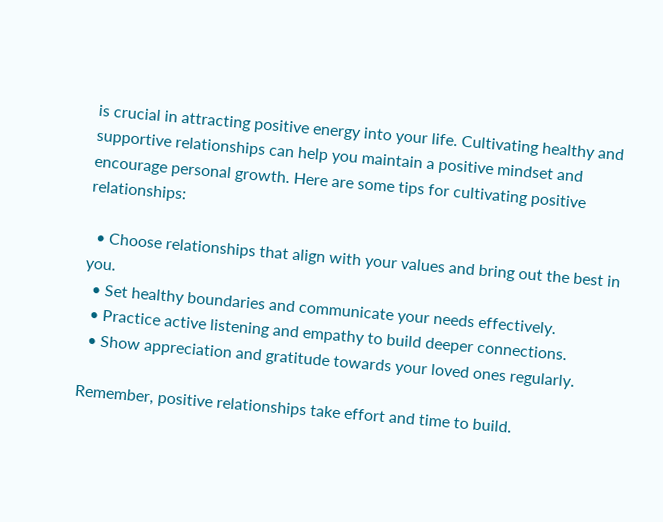is crucial in attracting positive energy into your life. Cultivating healthy and supportive relationships can help you maintain a positive mindset and encourage personal growth. Here are some tips for cultivating positive relationships:

  • Choose relationships that align with your values and bring out the best in you.
  • Set healthy boundaries and communicate your needs effectively.
  • Practice active listening and empathy to build deeper connections.
  • Show appreciation and gratitude towards your loved ones regularly.

Remember, positive relationships take effort and time to build.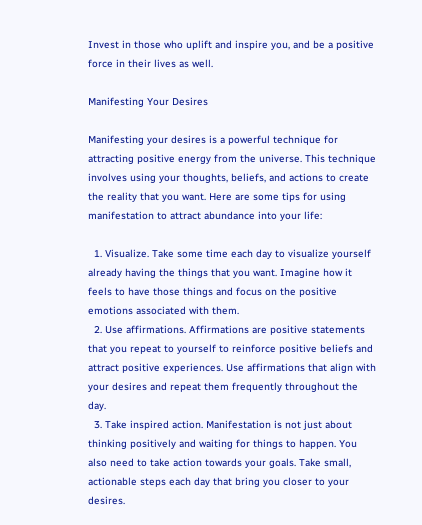Invest in those who uplift and inspire you, and be a positive force in their lives as well.

Manifesting Your Desires

Manifesting your desires is a powerful technique for attracting positive energy from the universe. This technique involves using your thoughts, beliefs, and actions to create the reality that you want. Here are some tips for using manifestation to attract abundance into your life:

  1. Visualize. Take some time each day to visualize yourself already having the things that you want. Imagine how it feels to have those things and focus on the positive emotions associated with them.
  2. Use affirmations. Affirmations are positive statements that you repeat to yourself to reinforce positive beliefs and attract positive experiences. Use affirmations that align with your desires and repeat them frequently throughout the day.
  3. Take inspired action. Manifestation is not just about thinking positively and waiting for things to happen. You also need to take action towards your goals. Take small, actionable steps each day that bring you closer to your desires.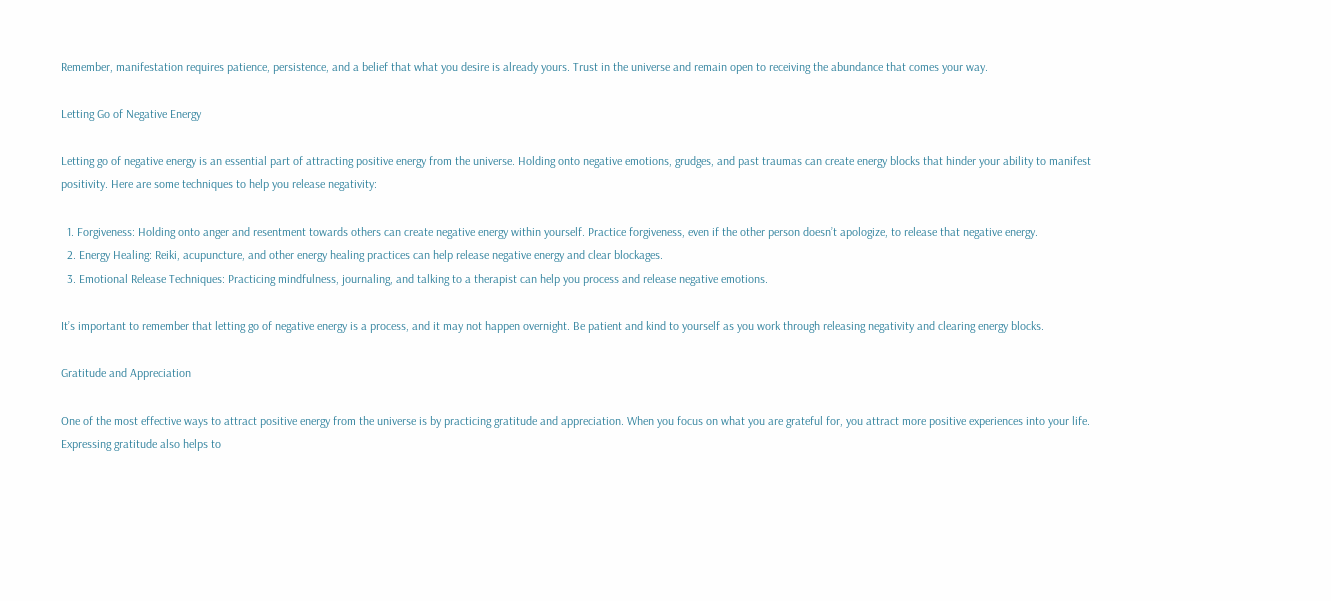Remember, manifestation requires patience, persistence, and a belief that what you desire is already yours. Trust in the universe and remain open to receiving the abundance that comes your way.

Letting Go of Negative Energy

Letting go of negative energy is an essential part of attracting positive energy from the universe. Holding onto negative emotions, grudges, and past traumas can create energy blocks that hinder your ability to manifest positivity. Here are some techniques to help you release negativity:

  1. Forgiveness: Holding onto anger and resentment towards others can create negative energy within yourself. Practice forgiveness, even if the other person doesn’t apologize, to release that negative energy.
  2. Energy Healing: Reiki, acupuncture, and other energy healing practices can help release negative energy and clear blockages.
  3. Emotional Release Techniques: Practicing mindfulness, journaling, and talking to a therapist can help you process and release negative emotions.

It’s important to remember that letting go of negative energy is a process, and it may not happen overnight. Be patient and kind to yourself as you work through releasing negativity and clearing energy blocks.

Gratitude and Appreciation

One of the most effective ways to attract positive energy from the universe is by practicing gratitude and appreciation. When you focus on what you are grateful for, you attract more positive experiences into your life. Expressing gratitude also helps to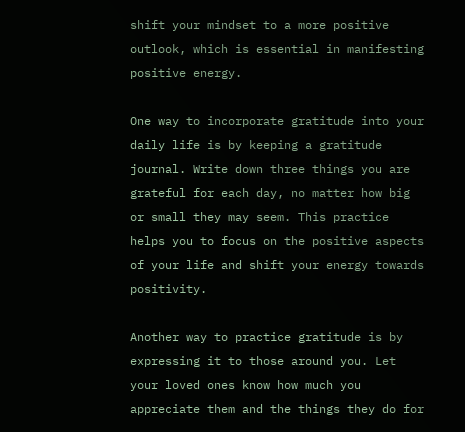shift your mindset to a more positive outlook, which is essential in manifesting positive energy.

One way to incorporate gratitude into your daily life is by keeping a gratitude journal. Write down three things you are grateful for each day, no matter how big or small they may seem. This practice helps you to focus on the positive aspects of your life and shift your energy towards positivity.

Another way to practice gratitude is by expressing it to those around you. Let your loved ones know how much you appreciate them and the things they do for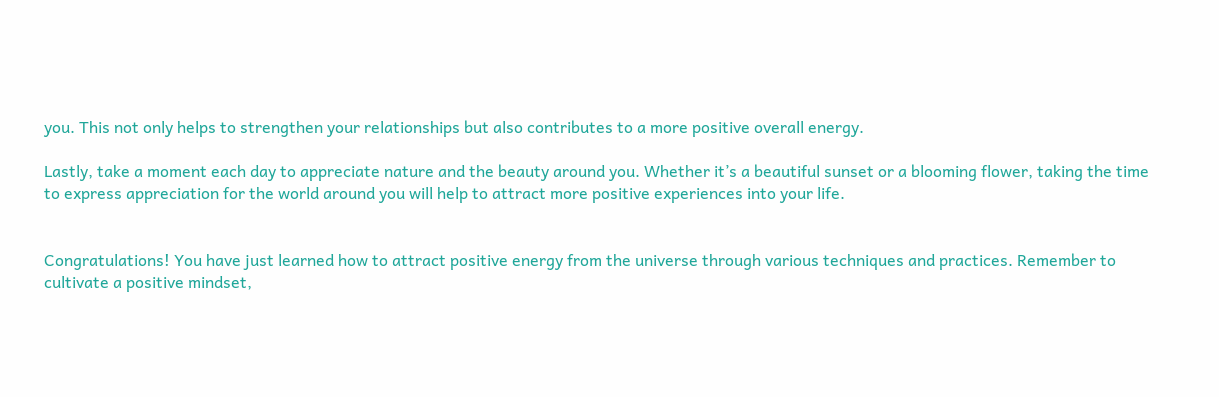you. This not only helps to strengthen your relationships but also contributes to a more positive overall energy.

Lastly, take a moment each day to appreciate nature and the beauty around you. Whether it’s a beautiful sunset or a blooming flower, taking the time to express appreciation for the world around you will help to attract more positive experiences into your life.


Congratulations! You have just learned how to attract positive energy from the universe through various techniques and practices. Remember to cultivate a positive mindset,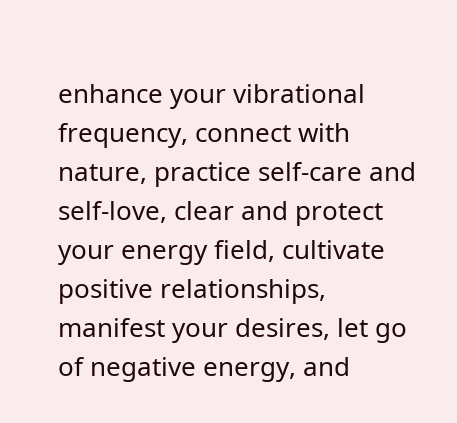enhance your vibrational frequency, connect with nature, practice self-care and self-love, clear and protect your energy field, cultivate positive relationships, manifest your desires, let go of negative energy, and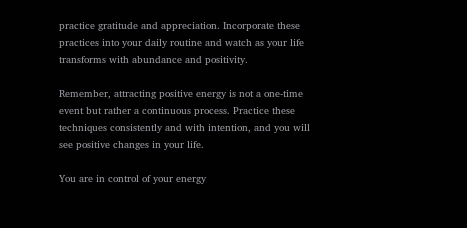practice gratitude and appreciation. Incorporate these practices into your daily routine and watch as your life transforms with abundance and positivity.

Remember, attracting positive energy is not a one-time event but rather a continuous process. Practice these techniques consistently and with intention, and you will see positive changes in your life.

You are in control of your energy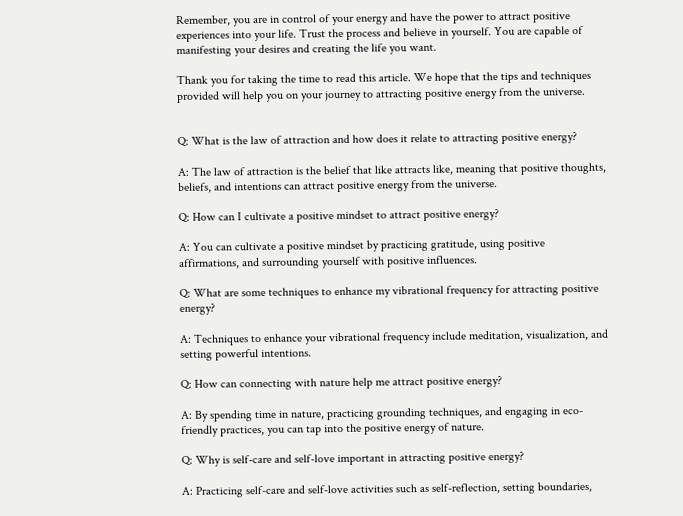Remember, you are in control of your energy and have the power to attract positive experiences into your life. Trust the process and believe in yourself. You are capable of manifesting your desires and creating the life you want.

Thank you for taking the time to read this article. We hope that the tips and techniques provided will help you on your journey to attracting positive energy from the universe.


Q: What is the law of attraction and how does it relate to attracting positive energy?

A: The law of attraction is the belief that like attracts like, meaning that positive thoughts, beliefs, and intentions can attract positive energy from the universe.

Q: How can I cultivate a positive mindset to attract positive energy?

A: You can cultivate a positive mindset by practicing gratitude, using positive affirmations, and surrounding yourself with positive influences.

Q: What are some techniques to enhance my vibrational frequency for attracting positive energy?

A: Techniques to enhance your vibrational frequency include meditation, visualization, and setting powerful intentions.

Q: How can connecting with nature help me attract positive energy?

A: By spending time in nature, practicing grounding techniques, and engaging in eco-friendly practices, you can tap into the positive energy of nature.

Q: Why is self-care and self-love important in attracting positive energy?

A: Practicing self-care and self-love activities such as self-reflection, setting boundaries,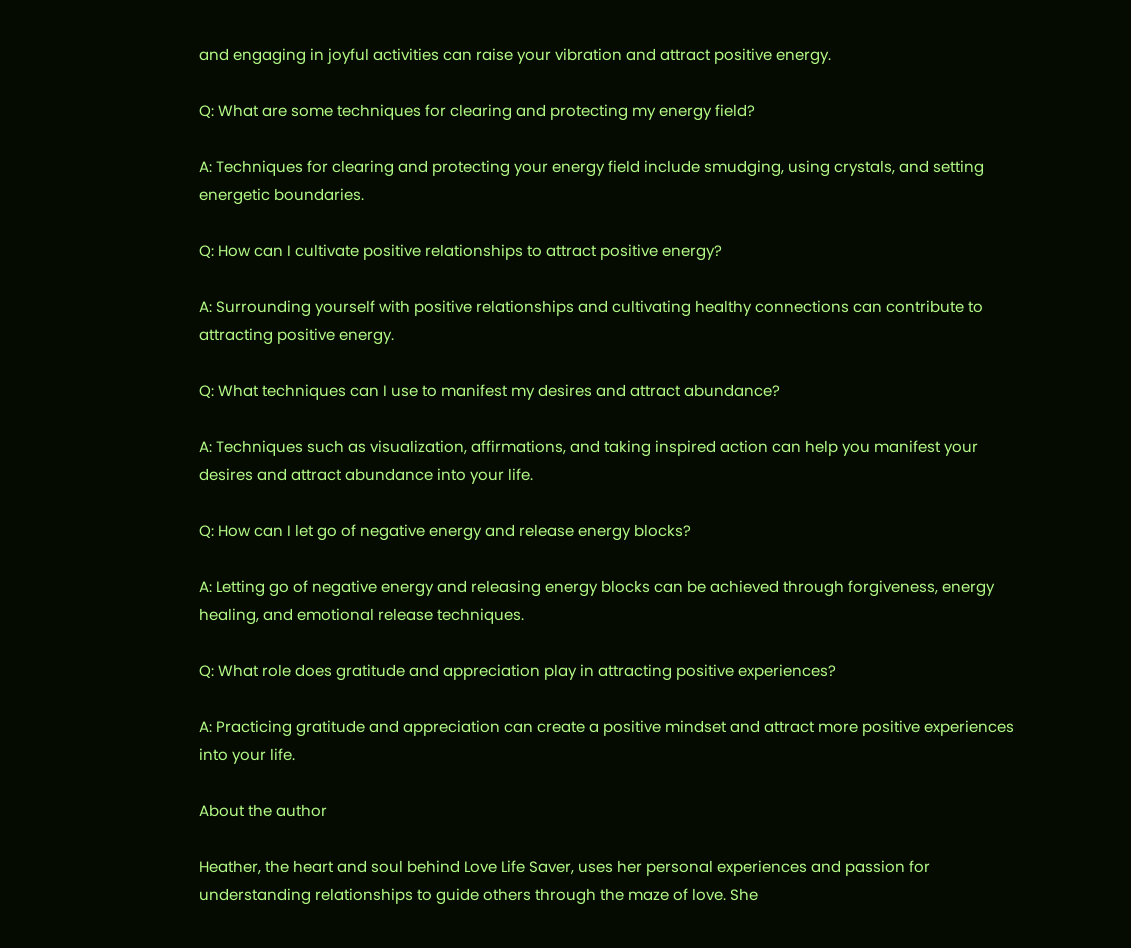and engaging in joyful activities can raise your vibration and attract positive energy.

Q: What are some techniques for clearing and protecting my energy field?

A: Techniques for clearing and protecting your energy field include smudging, using crystals, and setting energetic boundaries.

Q: How can I cultivate positive relationships to attract positive energy?

A: Surrounding yourself with positive relationships and cultivating healthy connections can contribute to attracting positive energy.

Q: What techniques can I use to manifest my desires and attract abundance?

A: Techniques such as visualization, affirmations, and taking inspired action can help you manifest your desires and attract abundance into your life.

Q: How can I let go of negative energy and release energy blocks?

A: Letting go of negative energy and releasing energy blocks can be achieved through forgiveness, energy healing, and emotional release techniques.

Q: What role does gratitude and appreciation play in attracting positive experiences?

A: Practicing gratitude and appreciation can create a positive mindset and attract more positive experiences into your life.

About the author

Heather, the heart and soul behind Love Life Saver, uses her personal experiences and passion for understanding relationships to guide others through the maze of love. She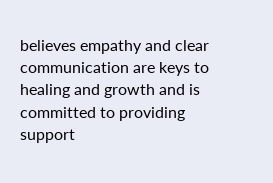believes empathy and clear communication are keys to healing and growth and is committed to providing support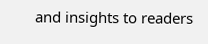and insights to readers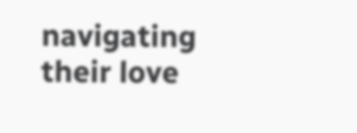navigating their love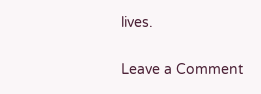lives.

Leave a Comment